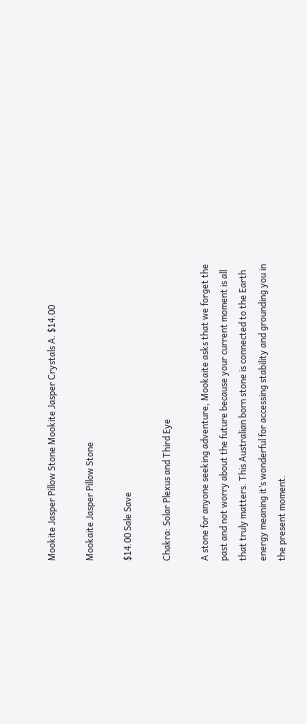Mookite Jasper Pillow Stone Mookite Jasper Crystals A. $14.00

Mookaite Jasper Pillow Stone

$14.00 Sale Save

Chakra: Solar Plexus and Third Eye

A stone for anyone seeking adventure, Mookaite asks that we forget the past and not worry about the future because your current moment is all that truly matters. This Australian born stone is connected to the Earth energy meaning it’s wonderful for accessing stability and grounding you in the present moment.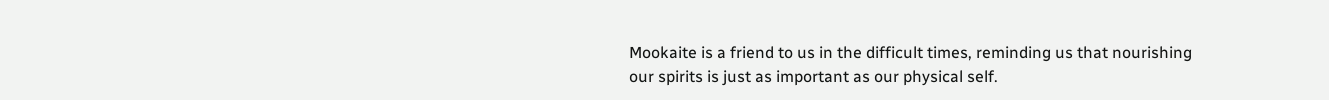Mookaite is a friend to us in the difficult times, reminding us that nourishing our spirits is just as important as our physical self.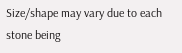Size/shape may vary due to each stone being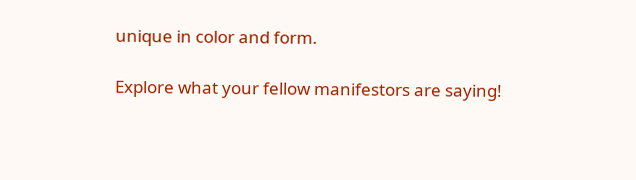unique in color and form.

Explore what your fellow manifestors are saying!